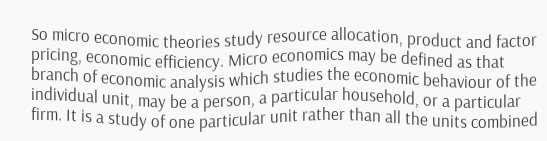So micro economic theories study resource allocation, product and factor pricing, economic efficiency. Micro economics may be defined as that branch of economic analysis which studies the economic behaviour of the individual unit, may be a person, a particular household, or a particular firm. It is a study of one particular unit rather than all the units combined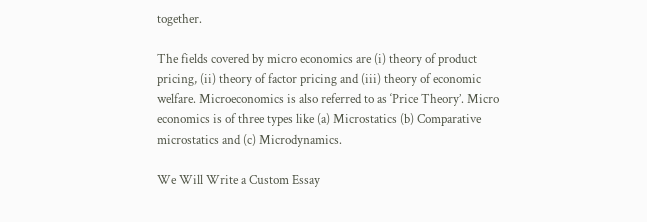together.

The fields covered by micro economics are (i) theory of product pricing, (ii) theory of factor pricing and (iii) theory of economic welfare. Microeconomics is also referred to as ‘Price Theory’. Micro economics is of three types like (a) Microstatics (b) Comparative microstatics and (c) Microdynamics.

We Will Write a Custom Essay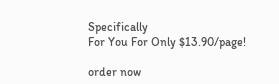Specifically
For You For Only $13.90/page!

order now